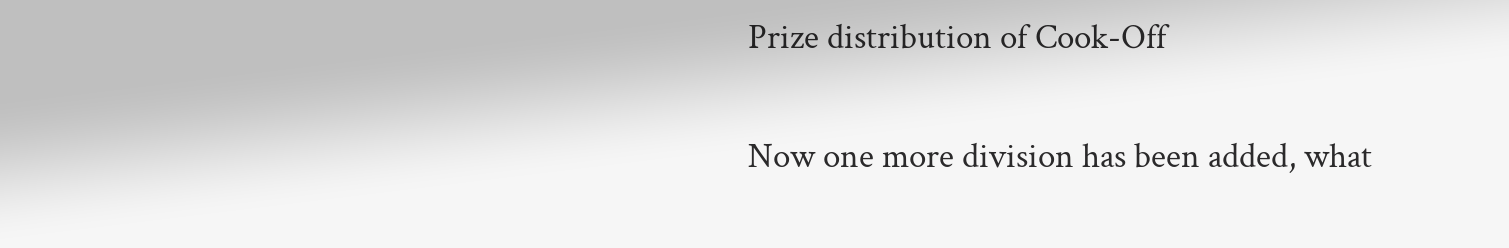Prize distribution of Cook-Off

Now one more division has been added, what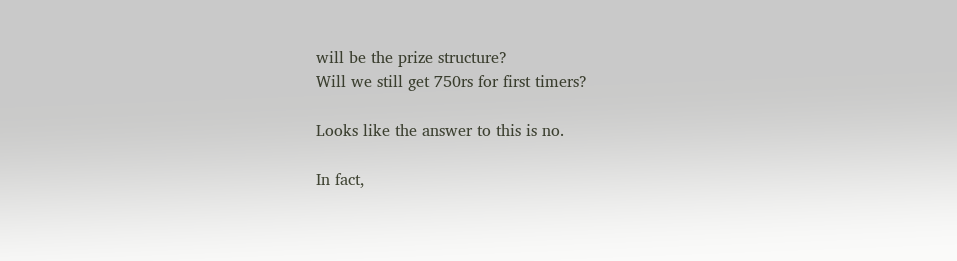will be the prize structure?
Will we still get 750rs for first timers?

Looks like the answer to this is no.

In fact,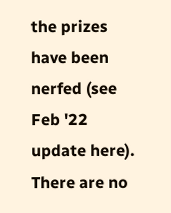the prizes have been nerfed (see Feb '22 update here). There are no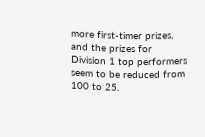more first-timer prizes, and the prizes for Division 1 top performers seem to be reduced from 100 to 25.